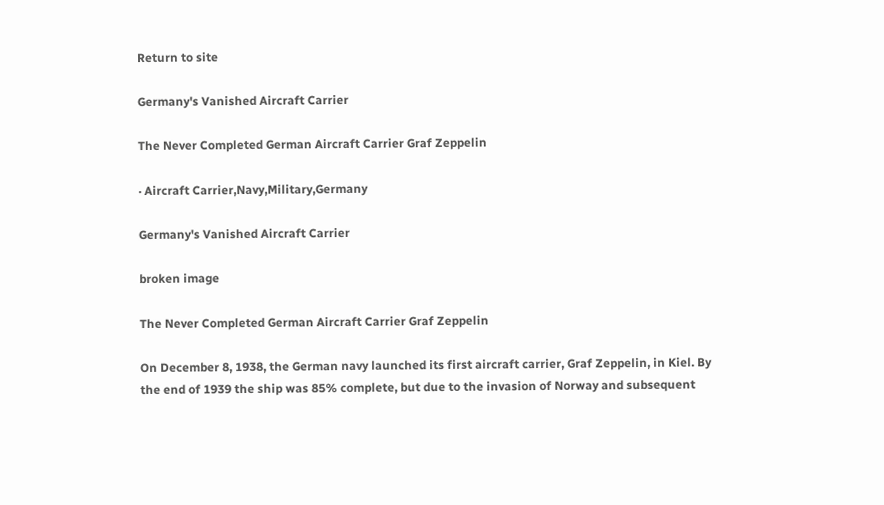Return to site

Germany's Vanished Aircraft Carrier

The Never Completed German Aircraft Carrier Graf Zeppelin

· Aircraft Carrier,Navy,Military,Germany

Germany's Vanished Aircraft Carrier

broken image

The Never Completed German Aircraft Carrier Graf Zeppelin

On December 8, 1938, the German navy launched its first aircraft carrier, Graf Zeppelin, in Kiel. By the end of 1939 the ship was 85% complete, but due to the invasion of Norway and subsequent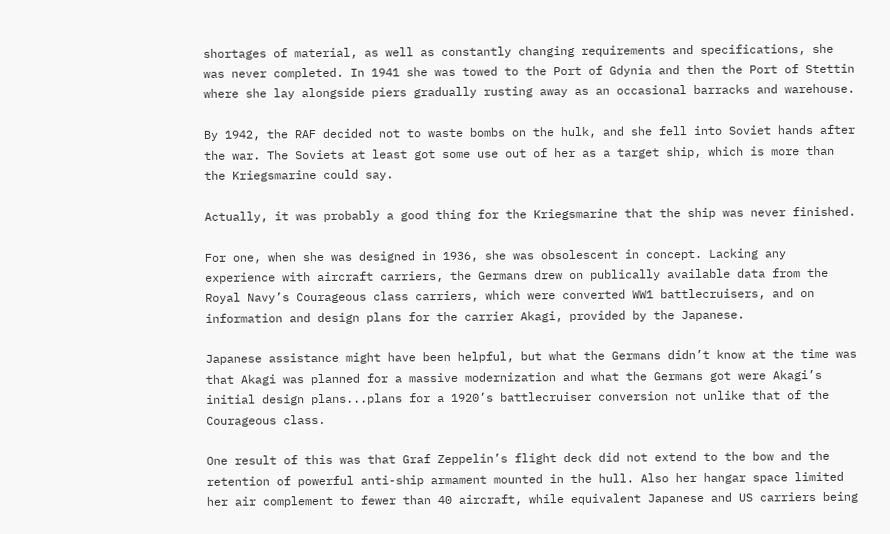shortages of material, as well as constantly changing requirements and specifications, she was never completed. In 1941 she was towed to the Port of Gdynia and then the Port of Stettin where she lay alongside piers gradually rusting away as an occasional barracks and warehouse.

By 1942, the RAF decided not to waste bombs on the hulk, and she fell into Soviet hands after the war. The Soviets at least got some use out of her as a target ship, which is more than the Kriegsmarine could say.

Actually, it was probably a good thing for the Kriegsmarine that the ship was never finished.

For one, when she was designed in 1936, she was obsolescent in concept. Lacking any experience with aircraft carriers, the Germans drew on publically available data from the Royal Navy’s Courageous class carriers, which were converted WW1 battlecruisers, and on information and design plans for the carrier Akagi, provided by the Japanese.

Japanese assistance might have been helpful, but what the Germans didn’t know at the time was that Akagi was planned for a massive modernization and what the Germans got were Akagi’s initial design plans...plans for a 1920’s battlecruiser conversion not unlike that of the Courageous class.

One result of this was that Graf Zeppelin’s flight deck did not extend to the bow and the retention of powerful anti-ship armament mounted in the hull. Also her hangar space limited her air complement to fewer than 40 aircraft, while equivalent Japanese and US carriers being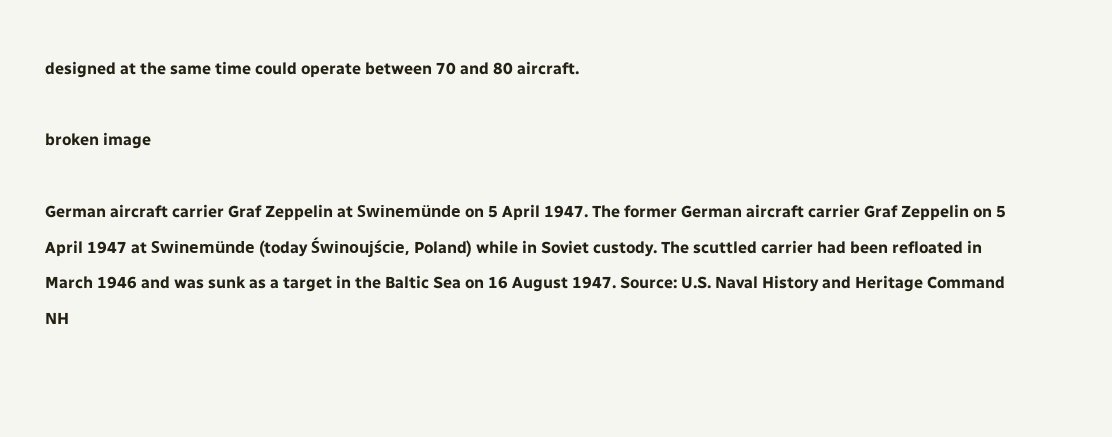designed at the same time could operate between 70 and 80 aircraft.

broken image

German aircraft carrier Graf Zeppelin at Swinemünde on 5 April 1947. The former German aircraft carrier Graf Zeppelin on 5 April 1947 at Swinemünde (today Świnoujście, Poland) while in Soviet custody. The scuttled carrier had been refloated in March 1946 and was sunk as a target in the Baltic Sea on 16 August 1947. Source: U.S. Naval History and Heritage Command NH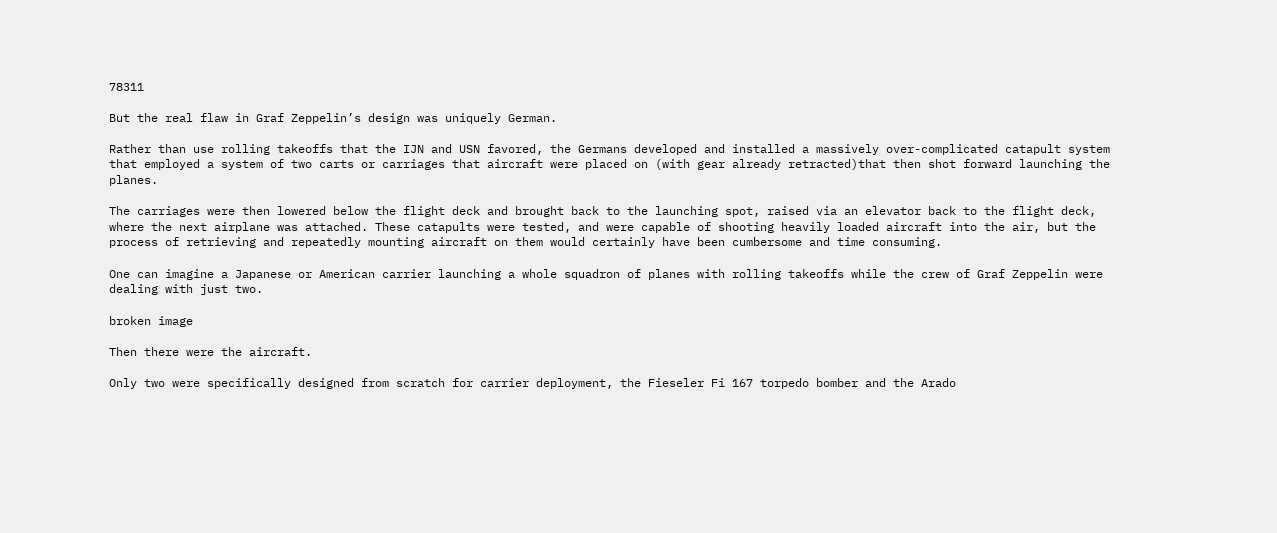78311

But the real flaw in Graf Zeppelin’s design was uniquely German.

Rather than use rolling takeoffs that the IJN and USN favored, the Germans developed and installed a massively over-complicated catapult system that employed a system of two carts or carriages that aircraft were placed on (with gear already retracted)that then shot forward launching the planes.

The carriages were then lowered below the flight deck and brought back to the launching spot, raised via an elevator back to the flight deck, where the next airplane was attached. These catapults were tested, and were capable of shooting heavily loaded aircraft into the air, but the process of retrieving and repeatedly mounting aircraft on them would certainly have been cumbersome and time consuming.

One can imagine a Japanese or American carrier launching a whole squadron of planes with rolling takeoffs while the crew of Graf Zeppelin were dealing with just two.

broken image

Then there were the aircraft.

Only two were specifically designed from scratch for carrier deployment, the Fieseler Fi 167 torpedo bomber and the Arado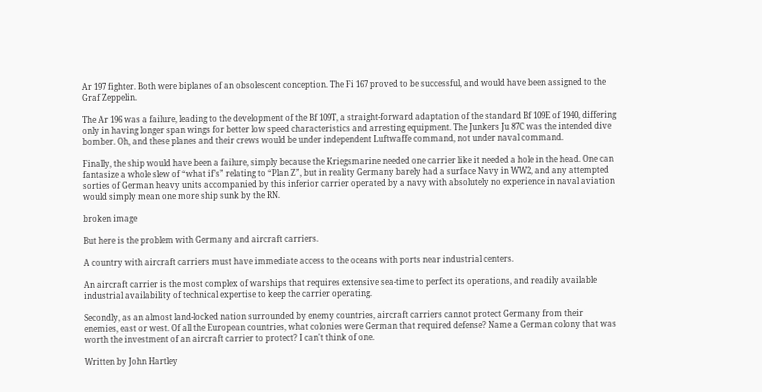Ar 197 fighter. Both were biplanes of an obsolescent conception. The Fi 167 proved to be successful, and would have been assigned to the Graf Zeppelin.

The Ar 196 was a failure, leading to the development of the Bf 109T, a straight-forward adaptation of the standard Bf 109E of 1940, differing only in having longer span wings for better low speed characteristics and arresting equipment. The Junkers Ju 87C was the intended dive bomber. Oh, and these planes and their crews would be under independent Luftwaffe command, not under naval command.

Finally, the ship would have been a failure, simply because the Kriegsmarine needed one carrier like it needed a hole in the head. One can fantasize a whole slew of “what if’s” relating to “Plan Z”, but in reality Germany barely had a surface Navy in WW2, and any attempted sorties of German heavy units accompanied by this inferior carrier operated by a navy with absolutely no experience in naval aviation would simply mean one more ship sunk by the RN.

broken image

But here is the problem with Germany and aircraft carriers.

A country with aircraft carriers must have immediate access to the oceans with ports near industrial centers.

An aircraft carrier is the most complex of warships that requires extensive sea-time to perfect its operations, and readily available industrial availability of technical expertise to keep the carrier operating.

Secondly, as an almost land-locked nation surrounded by enemy countries, aircraft carriers cannot protect Germany from their enemies, east or west. Of all the European countries, what colonies were German that required defense? Name a German colony that was worth the investment of an aircraft carrier to protect? I can't think of one.

Written by John Hartley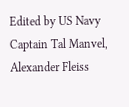Edited by US Navy Captain Tal Manvel, Alexander Fleiss